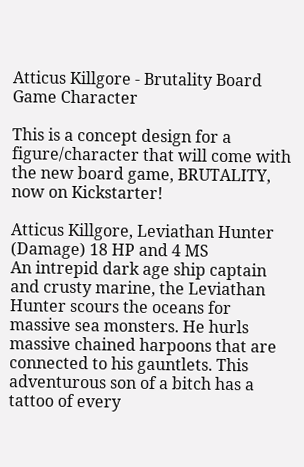Atticus Killgore - Brutality Board Game Character

This is a concept design for a figure/character that will come with the new board game, BRUTALITY, now on Kickstarter!

Atticus Killgore, Leviathan Hunter (Damage) 18 HP and 4 MS
An intrepid dark age ship captain and crusty marine, the Leviathan Hunter scours the oceans for massive sea monsters. He hurls massive chained harpoons that are connected to his gauntlets. This adventurous son of a bitch has a tattoo of every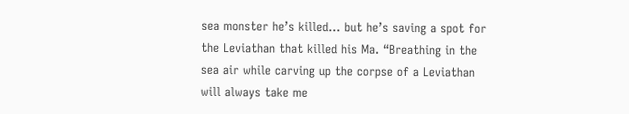sea monster he’s killed… but he’s saving a spot for the Leviathan that killed his Ma. “Breathing in the sea air while carving up the corpse of a Leviathan will always take me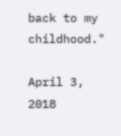back to my childhood."

April 3, 2018